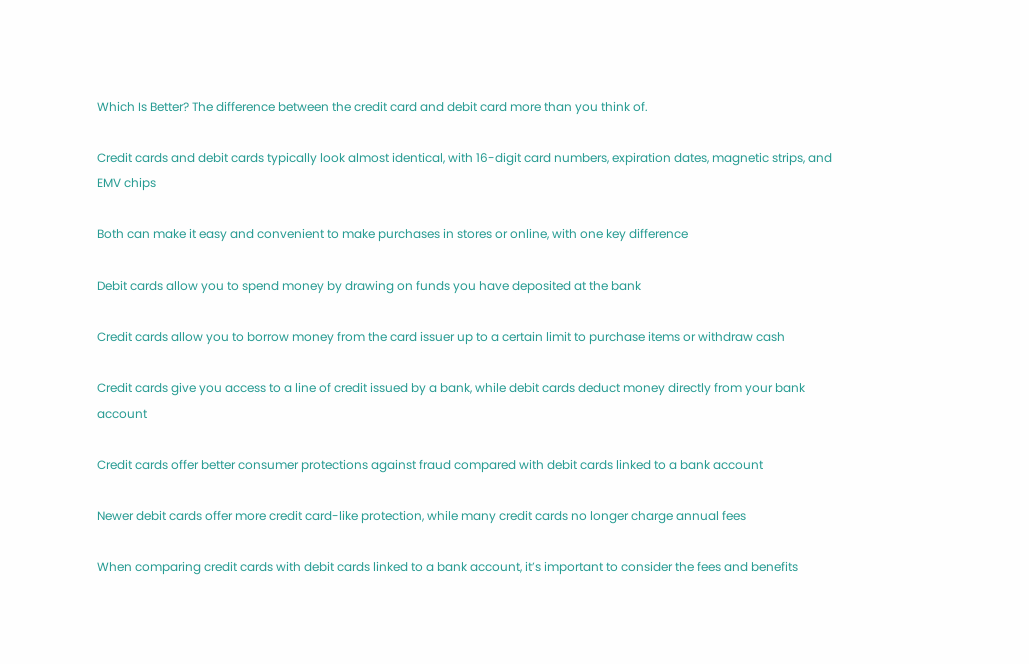Which Is Better? The difference between the credit card and debit card more than you think of.

Credit cards and debit cards typically look almost identical, with 16-digit card numbers, expiration dates, magnetic strips, and EMV chips

Both can make it easy and convenient to make purchases in stores or online, with one key difference

Debit cards allow you to spend money by drawing on funds you have deposited at the bank

Credit cards allow you to borrow money from the card issuer up to a certain limit to purchase items or withdraw cash

Credit cards give you access to a line of credit issued by a bank, while debit cards deduct money directly from your bank account

Credit cards offer better consumer protections against fraud compared with debit cards linked to a bank account

Newer debit cards offer more credit card-like protection, while many credit cards no longer charge annual fees

When comparing credit cards with debit cards linked to a bank account, it’s important to consider the fees and benefits